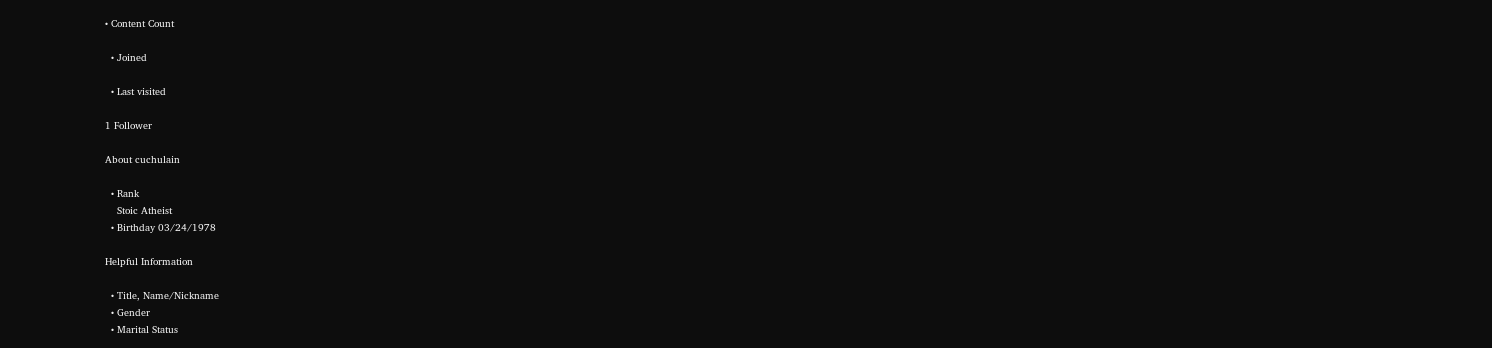• Content Count

  • Joined

  • Last visited

1 Follower

About cuchulain

  • Rank
    Stoic Atheist
  • Birthday 03/24/1978

Helpful Information

  • Title, Name/Nickname
  • Gender
  • Marital Status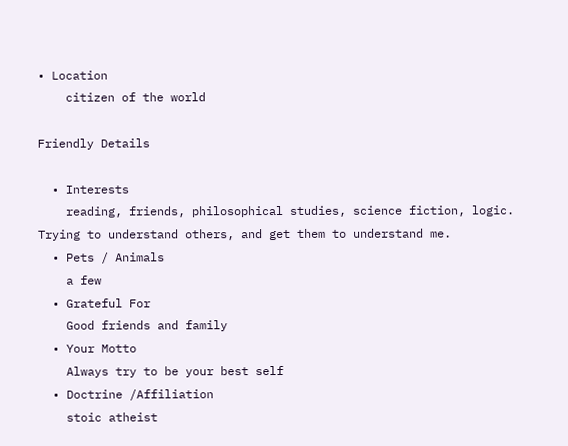• Location
    citizen of the world

Friendly Details

  • Interests
    reading, friends, philosophical studies, science fiction, logic. Trying to understand others, and get them to understand me.
  • Pets / Animals
    a few
  • Grateful For
    Good friends and family
  • Your Motto
    Always try to be your best self
  • Doctrine /Affiliation
    stoic atheist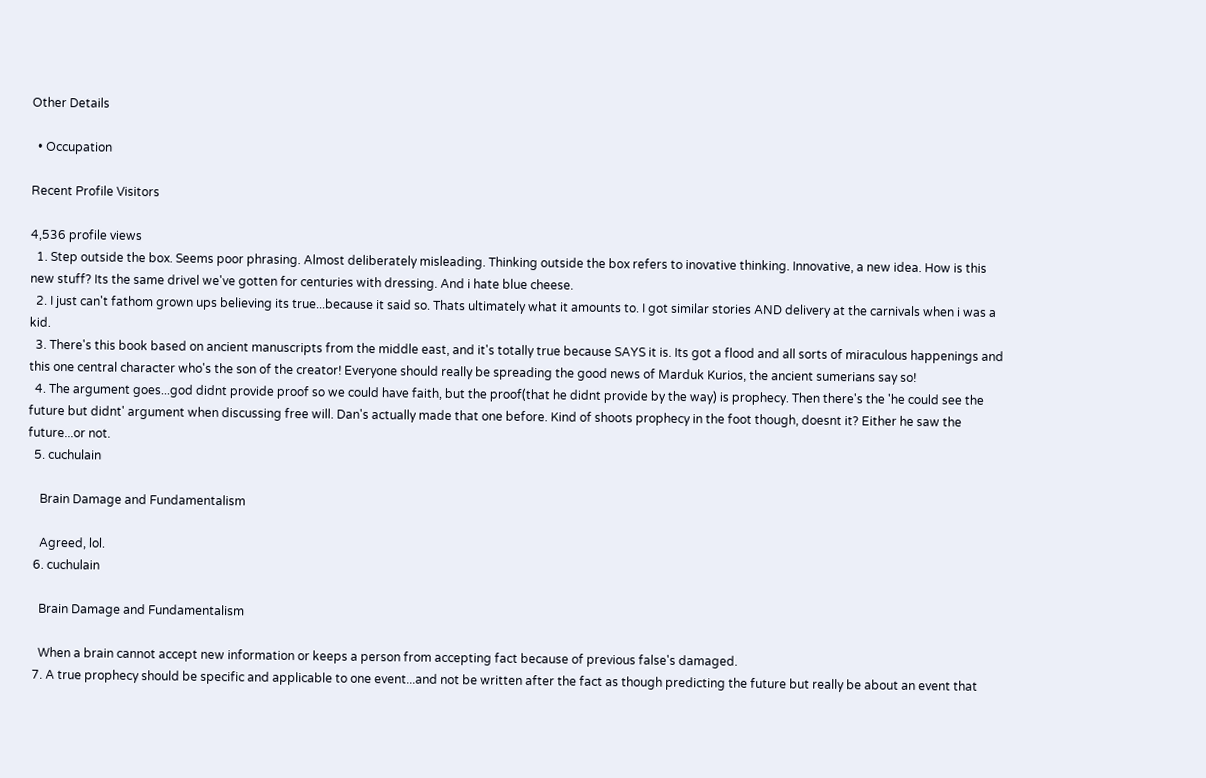Other Details

  • Occupation

Recent Profile Visitors

4,536 profile views
  1. Step outside the box. Seems poor phrasing. Almost deliberately misleading. Thinking outside the box refers to inovative thinking. Innovative, a new idea. How is this new stuff? Its the same drivel we've gotten for centuries with dressing. And i hate blue cheese.
  2. I just can't fathom grown ups believing its true...because it said so. Thats ultimately what it amounts to. I got similar stories AND delivery at the carnivals when i was a kid.
  3. There's this book based on ancient manuscripts from the middle east, and it's totally true because SAYS it is. Its got a flood and all sorts of miraculous happenings and this one central character who's the son of the creator! Everyone should really be spreading the good news of Marduk Kurios, the ancient sumerians say so!
  4. The argument goes...god didnt provide proof so we could have faith, but the proof(that he didnt provide by the way) is prophecy. Then there's the 'he could see the future but didnt' argument when discussing free will. Dan's actually made that one before. Kind of shoots prophecy in the foot though, doesnt it? Either he saw the future...or not.
  5. cuchulain

    Brain Damage and Fundamentalism

    Agreed, lol.
  6. cuchulain

    Brain Damage and Fundamentalism

    When a brain cannot accept new information or keeps a person from accepting fact because of previous false's damaged.
  7. A true prophecy should be specific and applicable to one event...and not be written after the fact as though predicting the future but really be about an event that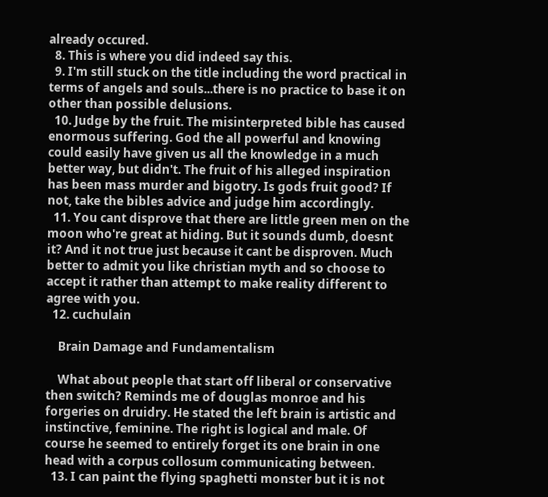already occured.
  8. This is where you did indeed say this.
  9. I'm still stuck on the title including the word practical in terms of angels and souls...there is no practice to base it on other than possible delusions.
  10. Judge by the fruit. The misinterpreted bible has caused enormous suffering. God the all powerful and knowing could easily have given us all the knowledge in a much better way, but didn't. The fruit of his alleged inspiration has been mass murder and bigotry. Is gods fruit good? If not, take the bibles advice and judge him accordingly.
  11. You cant disprove that there are little green men on the moon who're great at hiding. But it sounds dumb, doesnt it? And it not true just because it cant be disproven. Much better to admit you like christian myth and so choose to accept it rather than attempt to make reality different to agree with you.
  12. cuchulain

    Brain Damage and Fundamentalism

    What about people that start off liberal or conservative then switch? Reminds me of douglas monroe and his forgeries on druidry. He stated the left brain is artistic and instinctive, feminine. The right is logical and male. Of course he seemed to entirely forget its one brain in one head with a corpus collosum communicating between.
  13. I can paint the flying spaghetti monster but it is not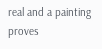real and a painting proves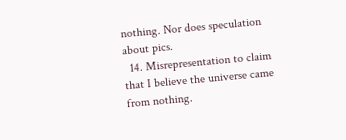nothing. Nor does speculation about pics.
  14. Misrepresentation to claim that I believe the universe came from nothing.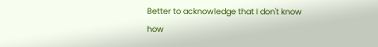Better to acknowledge that I don't know how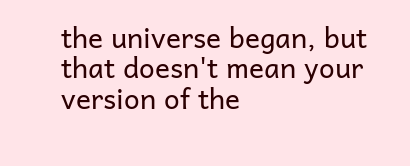the universe began, but that doesn't mean your version of the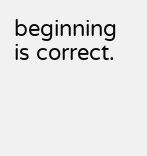beginning is correct.